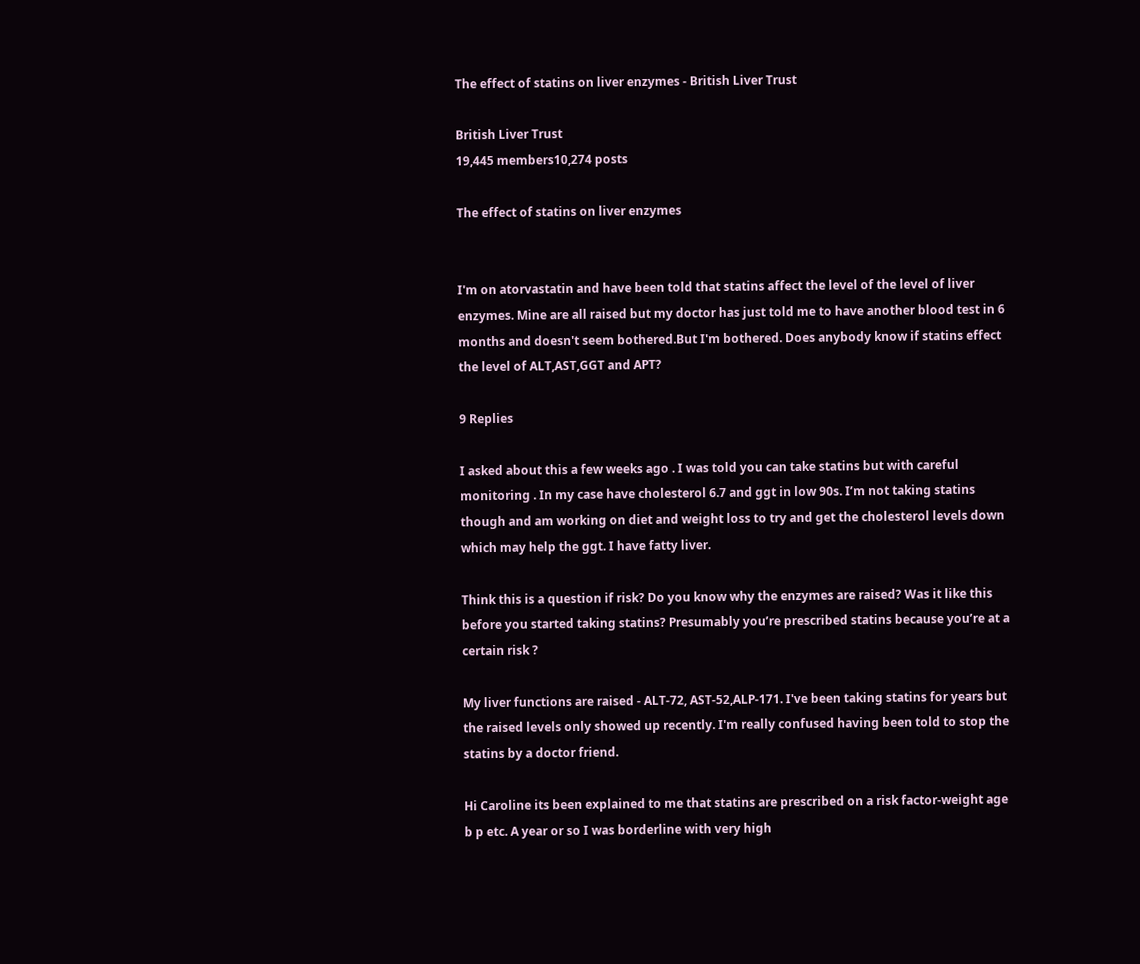The effect of statins on liver enzymes - British Liver Trust

British Liver Trust
19,445 members10,274 posts

The effect of statins on liver enzymes


I'm on atorvastatin and have been told that statins affect the level of the level of liver enzymes. Mine are all raised but my doctor has just told me to have another blood test in 6 months and doesn't seem bothered.But I'm bothered. Does anybody know if statins effect the level of ALT,AST,GGT and APT?

9 Replies

I asked about this a few weeks ago . I was told you can take statins but with careful monitoring . In my case have cholesterol 6.7 and ggt in low 90s. I’m not taking statins though and am working on diet and weight loss to try and get the cholesterol levels down which may help the ggt. I have fatty liver.

Think this is a question if risk? Do you know why the enzymes are raised? Was it like this before you started taking statins? Presumably you’re prescribed statins because you’re at a certain risk ?

My liver functions are raised - ALT-72, AST-52,ALP-171. I've been taking statins for years but the raised levels only showed up recently. I'm really confused having been told to stop the statins by a doctor friend.

Hi Caroline its been explained to me that statins are prescribed on a risk factor-weight age b p etc. A year or so I was borderline with very high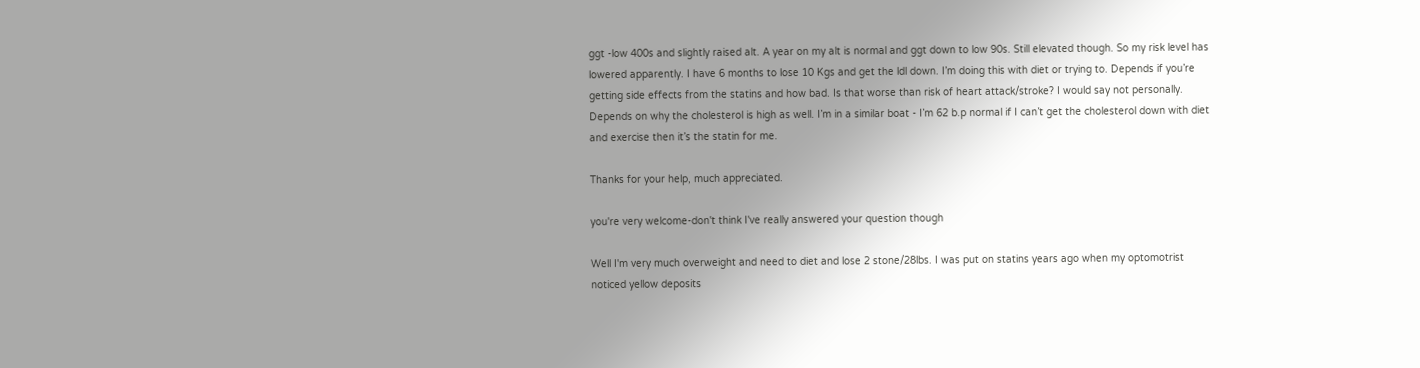ggt -low 400s and slightly raised alt. A year on my alt is normal and ggt down to low 90s. Still elevated though. So my risk level has lowered apparently. I have 6 months to lose 10 Kgs and get the ldl down. I’m doing this with diet or trying to. Depends if you’re getting side effects from the statins and how bad. Is that worse than risk of heart attack/stroke? I would say not personally. Depends on why the cholesterol is high as well. I’m in a similar boat - I’m 62 b.p normal if I can’t get the cholesterol down with diet and exercise then it’s the statin for me.

Thanks for your help, much appreciated.

you're very welcome-don't think I've really answered your question though

Well I'm very much overweight and need to diet and lose 2 stone/28lbs. I was put on statins years ago when my optomotrist noticed yellow deposits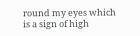round my eyes which is a sign of high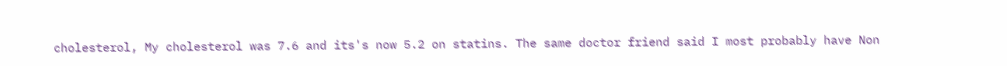cholesterol, My cholesterol was 7.6 and its's now 5.2 on statins. The same doctor friend said I most probably have Non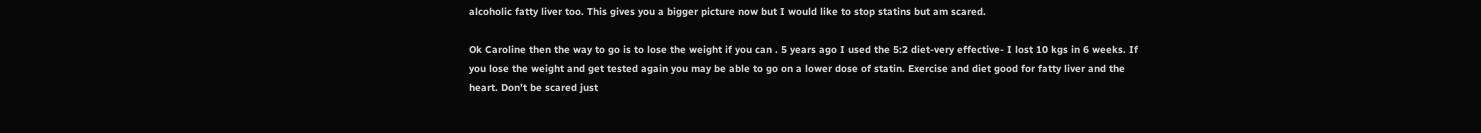alcoholic fatty liver too. This gives you a bigger picture now but I would like to stop statins but am scared.

Ok Caroline then the way to go is to lose the weight if you can . 5 years ago I used the 5:2 diet-very effective- I lost 10 kgs in 6 weeks. If you lose the weight and get tested again you may be able to go on a lower dose of statin. Exercise and diet good for fatty liver and the heart. Don’t be scared just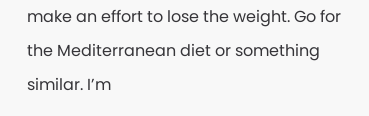make an effort to lose the weight. Go for the Mediterranean diet or something similar. I’m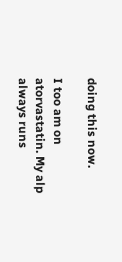doing this now.

I too am on atorvastatin. My alp always runs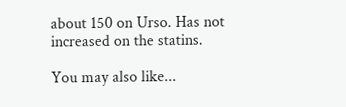about 150 on Urso. Has not increased on the statins.

You may also like...